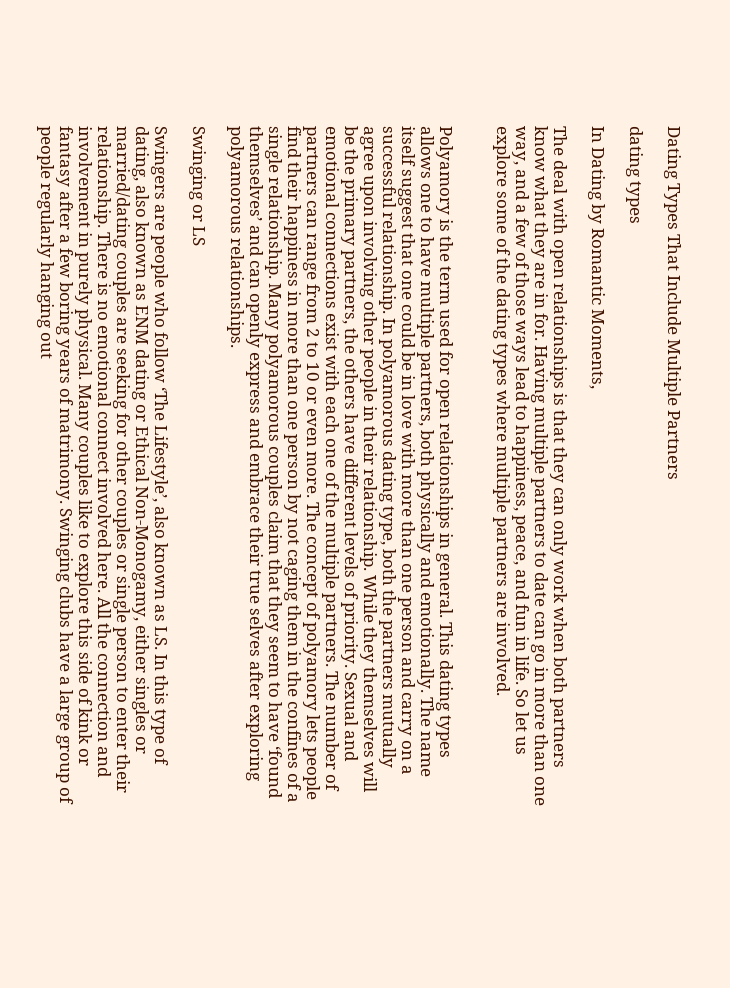Dating Types That Include Multiple Partners

dating types

In Dating by Romantic Moments,

The deal with open relationships is that they can only work when both partners know what they are in for. Having multiple partners to date can go in more than one way, and a few of those ways lead to happiness, peace, and fun in life. So let us explore some of the dating types where multiple partners are involved.


Polyamory is the term used for open relationships in general. This dating types allows one to have multiple partners, both physically and emotionally. The name itself suggest that one could be in love with more than one person and carry on a successful relationship. In polyamorous dating type, both the partners mutually agree upon involving other people in their relationship. While they themselves will be the primary partners, the others have different levels of priority. Sexual and emotional connections exist with each one of the multiple partners. The number of partners can range from 2 to 10 or even more. The concept of polyamory lets people find their happiness in more than one person by not caging them in the confines of a single relationship. Many polyamorous couples claim that they seem to have ‘found themselves’ and can openly express and embrace their true selves after exploring polyamorous relationships.

Swinging or LS

Swingers are people who follow ‘The Lifestyle’, also known as LS. In this type of dating, also known as ENM dating or Ethical Non-Monogamy, either singles or married/dating couples are seeking for other couples or single person to enter their relationship. There is no emotional connect involved here. All the connection and involvement in purely physical. Many couples like to explore this side of kink or fantasy after a few boring years of matrimony. Swinging clubs have a large group of people regularly hanging out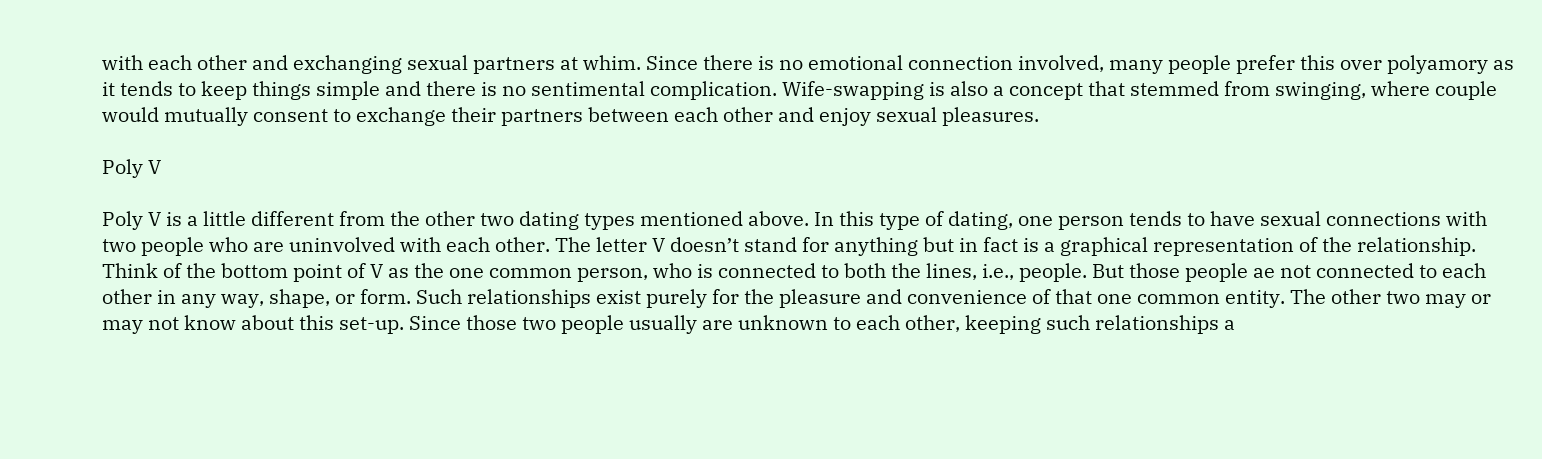with each other and exchanging sexual partners at whim. Since there is no emotional connection involved, many people prefer this over polyamory as it tends to keep things simple and there is no sentimental complication. Wife-swapping is also a concept that stemmed from swinging, where couple would mutually consent to exchange their partners between each other and enjoy sexual pleasures.

Poly V

Poly V is a little different from the other two dating types mentioned above. In this type of dating, one person tends to have sexual connections with two people who are uninvolved with each other. The letter V doesn’t stand for anything but in fact is a graphical representation of the relationship. Think of the bottom point of V as the one common person, who is connected to both the lines, i.e., people. But those people ae not connected to each other in any way, shape, or form. Such relationships exist purely for the pleasure and convenience of that one common entity. The other two may or may not know about this set-up. Since those two people usually are unknown to each other, keeping such relationships a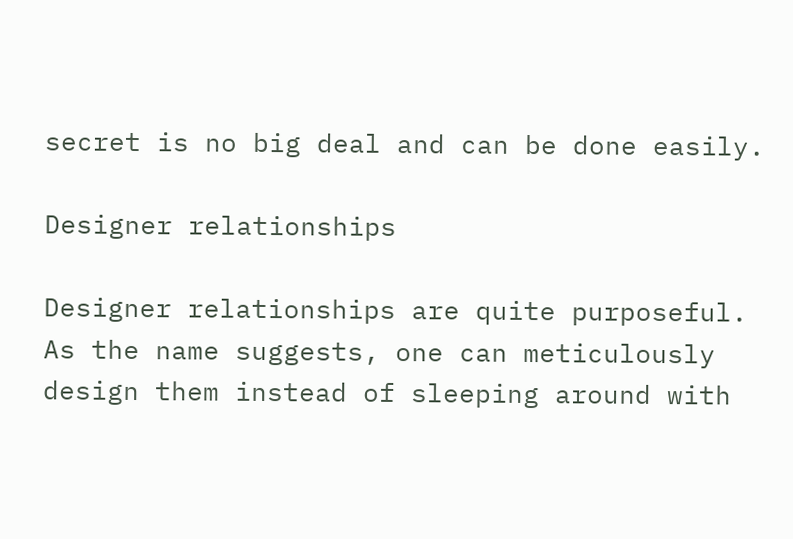secret is no big deal and can be done easily.

Designer relationships

Designer relationships are quite purposeful. As the name suggests, one can meticulously design them instead of sleeping around with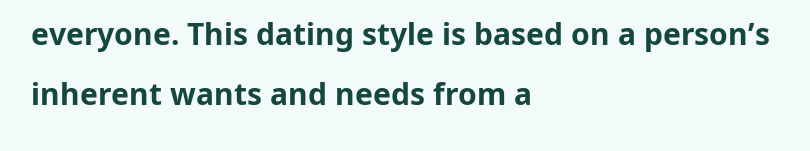everyone. This dating style is based on a person’s inherent wants and needs from a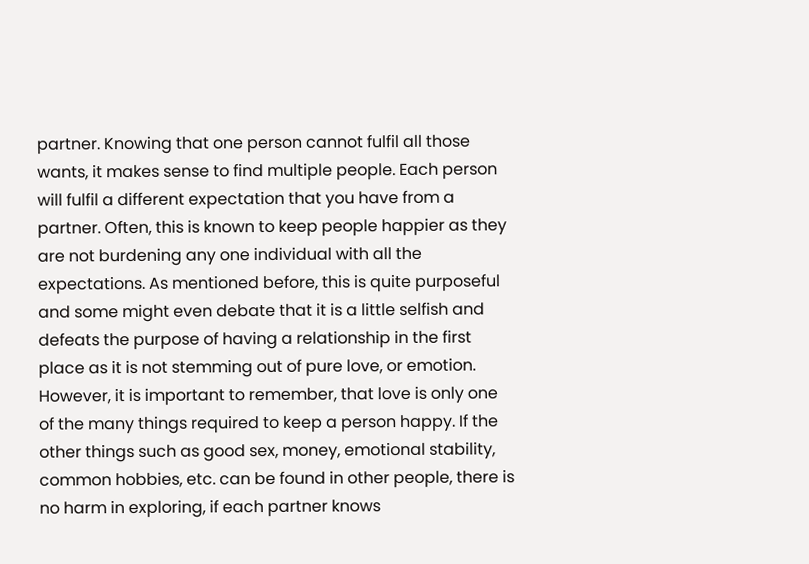partner. Knowing that one person cannot fulfil all those wants, it makes sense to find multiple people. Each person will fulfil a different expectation that you have from a partner. Often, this is known to keep people happier as they are not burdening any one individual with all the expectations. As mentioned before, this is quite purposeful and some might even debate that it is a little selfish and defeats the purpose of having a relationship in the first place as it is not stemming out of pure love, or emotion. However, it is important to remember, that love is only one of the many things required to keep a person happy. If the other things such as good sex, money, emotional stability, common hobbies, etc. can be found in other people, there is no harm in exploring, if each partner knows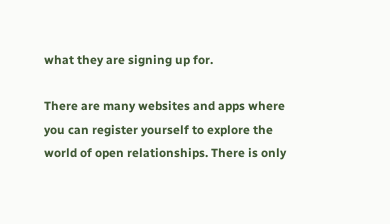what they are signing up for.

There are many websites and apps where you can register yourself to explore the world of open relationships. There is only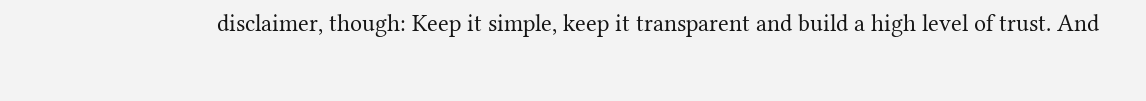disclaimer, though: Keep it simple, keep it transparent and build a high level of trust. And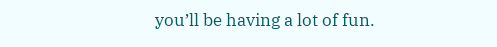you’ll be having a lot of fun.